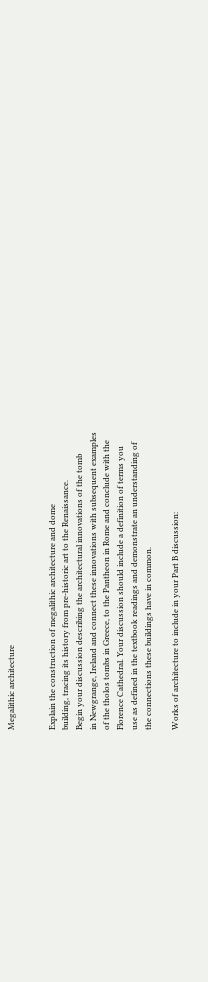Megalithic architecture


Explain the construction of megalithic architecture and dome
building, tracing its history from pre-historic art to the Renaissance.
Begin your discussion describing the architectural innovations of the tomb
in Newgrange, Ireland and connect these innovations with subsequent examples
of the tholos tombs in Greece, to the Pantheon in Rome and conclude with the
Florence Cathedral. Your discussion should include a definition of terms you
use as defined in the textbook readings and demonstrate an understanding of
the connections these buildings have in common.

Works of architecture to include in your Part B discussion: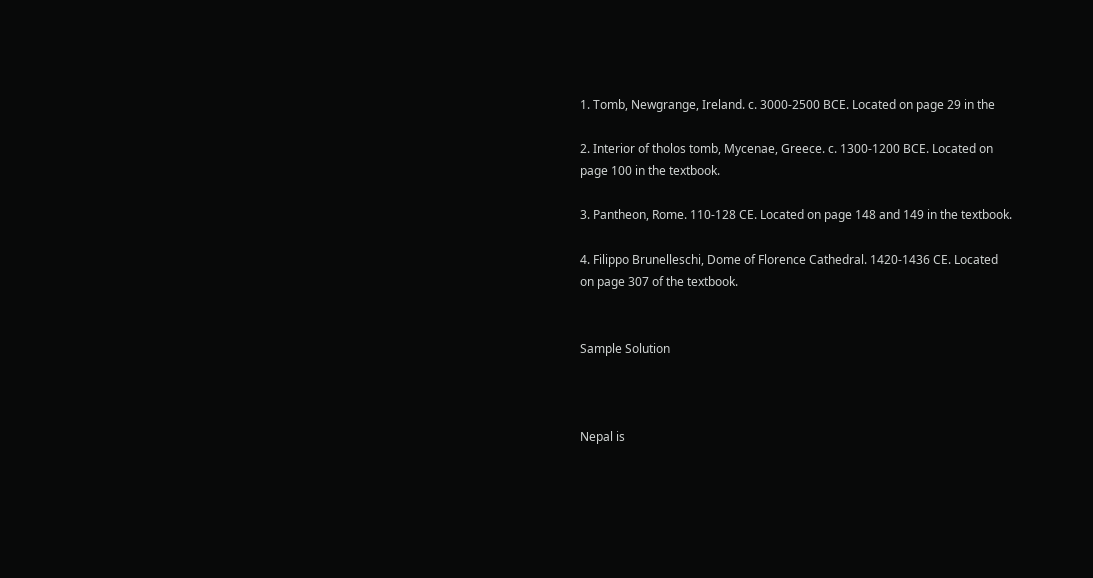1. Tomb, Newgrange, Ireland. c. 3000-2500 BCE. Located on page 29 in the

2. Interior of tholos tomb, Mycenae, Greece. c. 1300-1200 BCE. Located on
page 100 in the textbook.

3. Pantheon, Rome. 110-128 CE. Located on page 148 and 149 in the textbook.

4. Filippo Brunelleschi, Dome of Florence Cathedral. 1420-1436 CE. Located
on page 307 of the textbook.


Sample Solution



Nepal is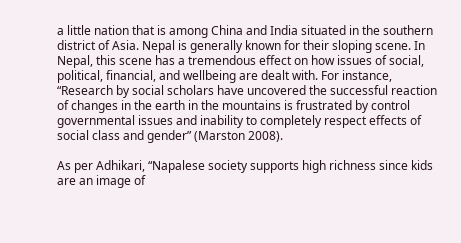a little nation that is among China and India situated in the southern district of Asia. Nepal is generally known for their sloping scene. In Nepal, this scene has a tremendous effect on how issues of social, political, financial, and wellbeing are dealt with. For instance, “Research by social scholars have uncovered the successful reaction of changes in the earth in the mountains is frustrated by control governmental issues and inability to completely respect effects of social class and gender” (Marston 2008).

As per Adhikari, “Napalese society supports high richness since kids are an image of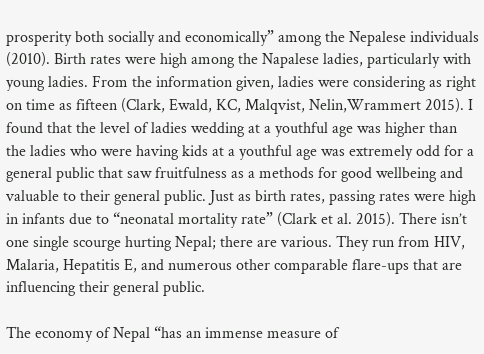prosperity both socially and economically” among the Nepalese individuals (2010). Birth rates were high among the Napalese ladies, particularly with young ladies. From the information given, ladies were considering as right on time as fifteen (Clark, Ewald, KC, Malqvist, Nelin,Wrammert 2015). I found that the level of ladies wedding at a youthful age was higher than the ladies who were having kids at a youthful age was extremely odd for a general public that saw fruitfulness as a methods for good wellbeing and valuable to their general public. Just as birth rates, passing rates were high in infants due to “neonatal mortality rate” (Clark et al. 2015). There isn’t one single scourge hurting Nepal; there are various. They run from HIV, Malaria, Hepatitis E, and numerous other comparable flare-ups that are influencing their general public.

The economy of Nepal “has an immense measure of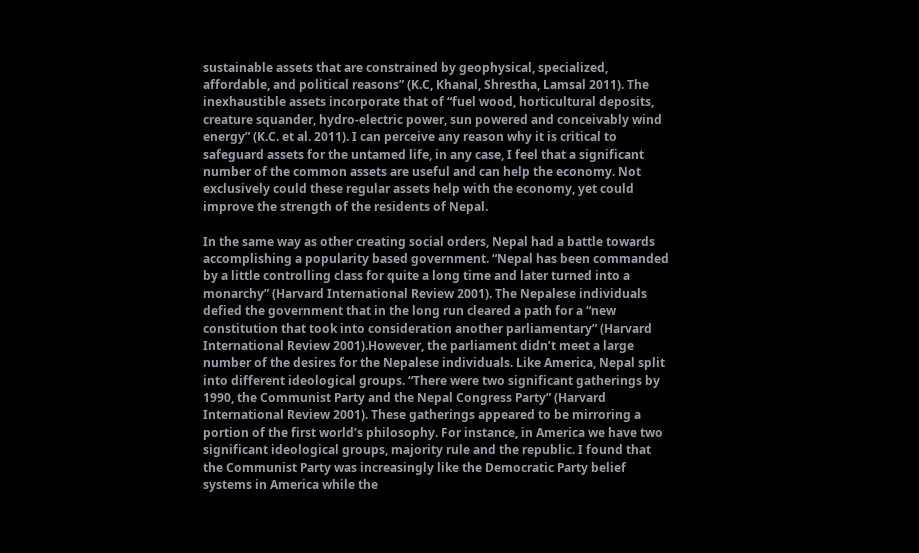sustainable assets that are constrained by geophysical, specialized, affordable, and political reasons” (K.C, Khanal, Shrestha, Lamsal 2011). The inexhaustible assets incorporate that of “fuel wood, horticultural deposits, creature squander, hydro-electric power, sun powered and conceivably wind energy” (K.C. et al. 2011). I can perceive any reason why it is critical to safeguard assets for the untamed life, in any case, I feel that a significant number of the common assets are useful and can help the economy. Not exclusively could these regular assets help with the economy, yet could improve the strength of the residents of Nepal.

In the same way as other creating social orders, Nepal had a battle towards accomplishing a popularity based government. “Nepal has been commanded by a little controlling class for quite a long time and later turned into a monarchy” (Harvard International Review 2001). The Nepalese individuals defied the government that in the long run cleared a path for a “new constitution that took into consideration another parliamentary” (Harvard International Review 2001).However, the parliament didn’t meet a large number of the desires for the Nepalese individuals. Like America, Nepal split into different ideological groups. “There were two significant gatherings by 1990, the Communist Party and the Nepal Congress Party” (Harvard International Review 2001). These gatherings appeared to be mirroring a portion of the first world’s philosophy. For instance, in America we have two significant ideological groups, majority rule and the republic. I found that the Communist Party was increasingly like the Democratic Party belief systems in America while the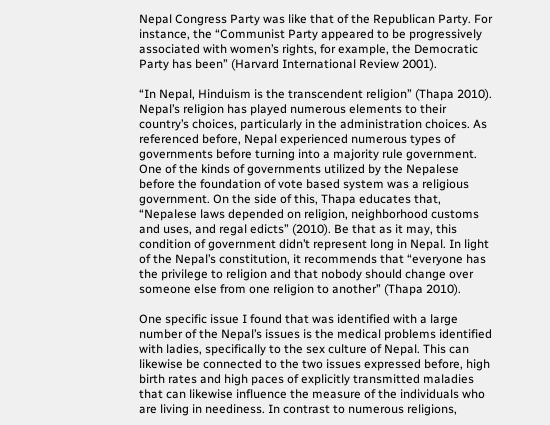Nepal Congress Party was like that of the Republican Party. For instance, the “Communist Party appeared to be progressively associated with women’s rights, for example, the Democratic Party has been” (Harvard International Review 2001).

“In Nepal, Hinduism is the transcendent religion” (Thapa 2010). Nepal’s religion has played numerous elements to their country’s choices, particularly in the administration choices. As referenced before, Nepal experienced numerous types of governments before turning into a majority rule government. One of the kinds of governments utilized by the Nepalese before the foundation of vote based system was a religious government. On the side of this, Thapa educates that, “Nepalese laws depended on religion, neighborhood customs and uses, and regal edicts” (2010). Be that as it may, this condition of government didn’t represent long in Nepal. In light of the Nepal’s constitution, it recommends that “everyone has the privilege to religion and that nobody should change over someone else from one religion to another” (Thapa 2010).

One specific issue I found that was identified with a large number of the Nepal’s issues is the medical problems identified with ladies, specifically to the sex culture of Nepal. This can likewise be connected to the two issues expressed before, high birth rates and high paces of explicitly transmitted maladies that can likewise influence the measure of the individuals who are living in neediness. In contrast to numerous religions,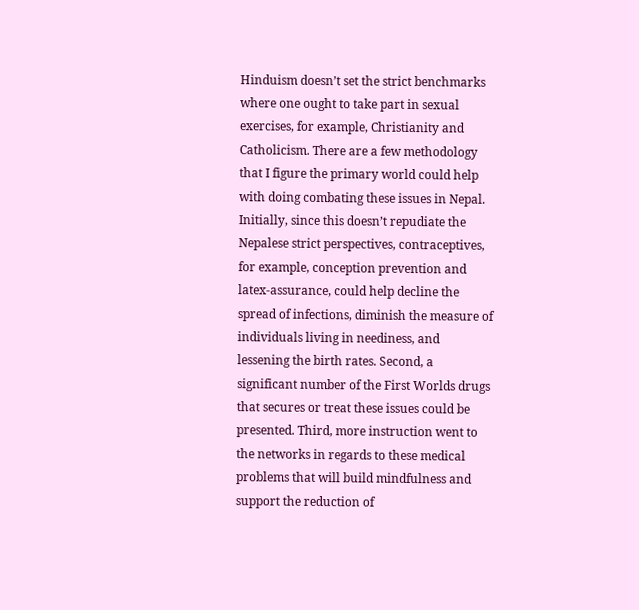Hinduism doesn’t set the strict benchmarks where one ought to take part in sexual exercises, for example, Christianity and Catholicism. There are a few methodology that I figure the primary world could help with doing combating these issues in Nepal. Initially, since this doesn’t repudiate the Nepalese strict perspectives, contraceptives, for example, conception prevention and latex-assurance, could help decline the spread of infections, diminish the measure of individuals living in neediness, and lessening the birth rates. Second, a significant number of the First Worlds drugs that secures or treat these issues could be presented. Third, more instruction went to the networks in regards to these medical problems that will build mindfulness and support the reduction of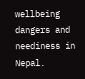wellbeing dangers and neediness in Nepal.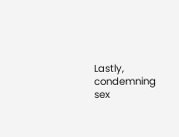Lastly, condemning sex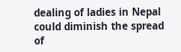dealing of ladies in Nepal could diminish the spread of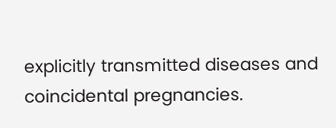explicitly transmitted diseases and coincidental pregnancies.